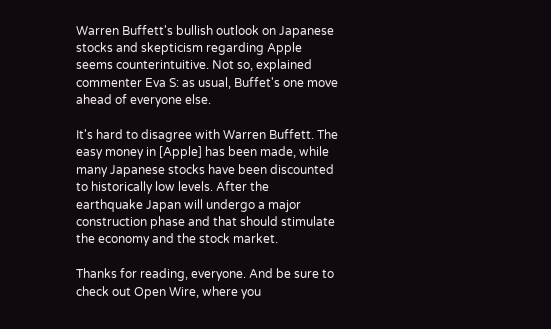Warren Buffett's bullish outlook on Japanese stocks and skepticism regarding Apple seems counterintuitive. Not so, explained commenter Eva S: as usual, Buffet's one move ahead of everyone else.

It's hard to disagree with Warren Buffett. The easy money in [Apple] has been made, while many Japanese stocks have been discounted to historically low levels. After the earthquake Japan will undergo a major construction phase and that should stimulate the economy and the stock market.

Thanks for reading, everyone. And be sure to check out Open Wire, where you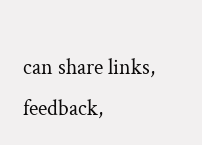can share links, feedback,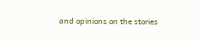and opinions on the stories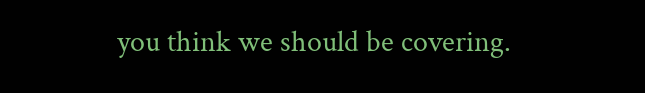you think we should be covering.